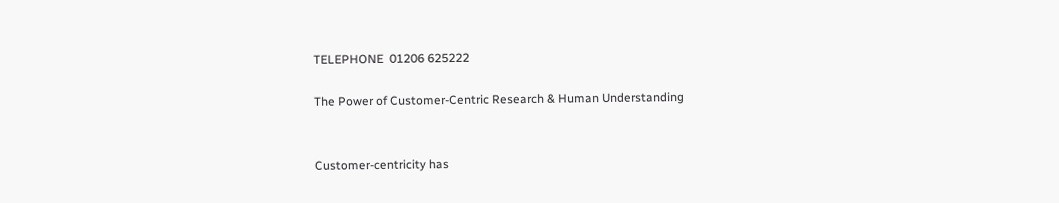TELEPHONE  01206 625222

The Power of Customer-Centric Research & Human Understanding


Customer-centricity has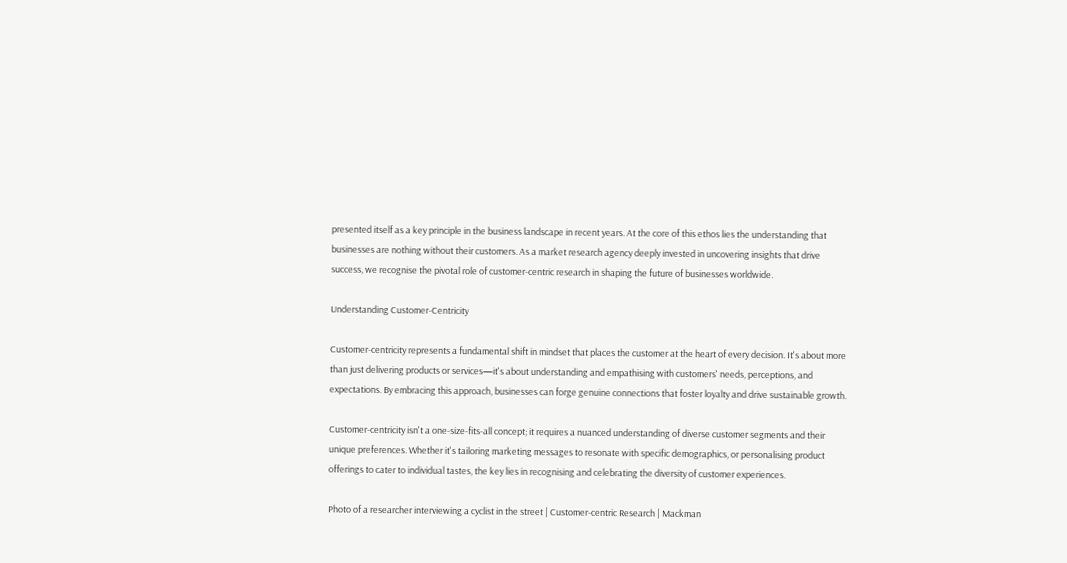presented itself as a key principle in the business landscape in recent years. At the core of this ethos lies the understanding that businesses are nothing without their customers. As a market research agency deeply invested in uncovering insights that drive success, we recognise the pivotal role of customer-centric research in shaping the future of businesses worldwide.

Understanding Customer-Centricity

Customer-centricity represents a fundamental shift in mindset that places the customer at the heart of every decision. It's about more than just delivering products or services—it's about understanding and empathising with customers' needs, perceptions, and expectations. By embracing this approach, businesses can forge genuine connections that foster loyalty and drive sustainable growth.

Customer-centricity isn't a one-size-fits-all concept; it requires a nuanced understanding of diverse customer segments and their unique preferences. Whether it's tailoring marketing messages to resonate with specific demographics, or personalising product offerings to cater to individual tastes, the key lies in recognising and celebrating the diversity of customer experiences.

Photo of a researcher interviewing a cyclist in the street | Customer-centric Research | Mackman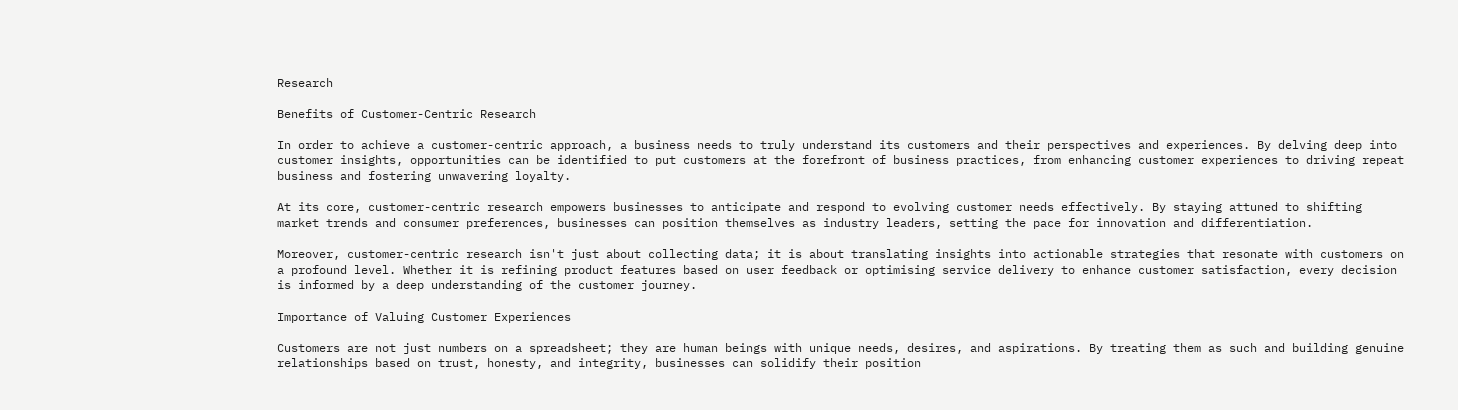Research

Benefits of Customer-Centric Research

In order to achieve a customer-centric approach, a business needs to truly understand its customers and their perspectives and experiences. By delving deep into customer insights, opportunities can be identified to put customers at the forefront of business practices, from enhancing customer experiences to driving repeat business and fostering unwavering loyalty.

At its core, customer-centric research empowers businesses to anticipate and respond to evolving customer needs effectively. By staying attuned to shifting market trends and consumer preferences, businesses can position themselves as industry leaders, setting the pace for innovation and differentiation.

Moreover, customer-centric research isn't just about collecting data; it is about translating insights into actionable strategies that resonate with customers on a profound level. Whether it is refining product features based on user feedback or optimising service delivery to enhance customer satisfaction, every decision is informed by a deep understanding of the customer journey.

Importance of Valuing Customer Experiences

Customers are not just numbers on a spreadsheet; they are human beings with unique needs, desires, and aspirations. By treating them as such and building genuine relationships based on trust, honesty, and integrity, businesses can solidify their position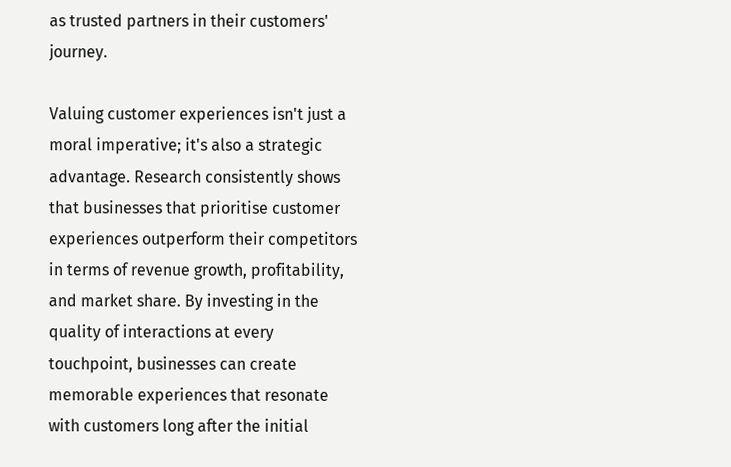as trusted partners in their customers' journey.

Valuing customer experiences isn't just a moral imperative; it's also a strategic advantage. Research consistently shows that businesses that prioritise customer experiences outperform their competitors in terms of revenue growth, profitability, and market share. By investing in the quality of interactions at every touchpoint, businesses can create memorable experiences that resonate with customers long after the initial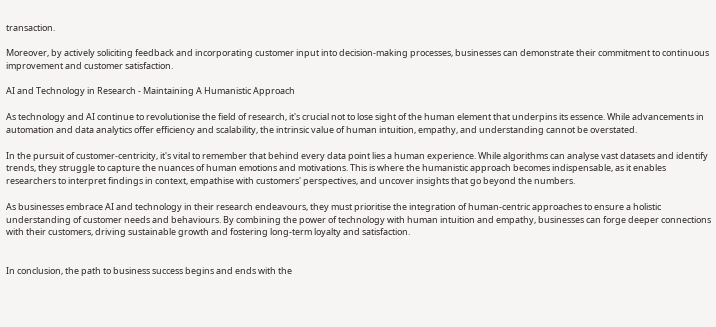transaction.

Moreover, by actively soliciting feedback and incorporating customer input into decision-making processes, businesses can demonstrate their commitment to continuous improvement and customer satisfaction.

AI and Technology in Research - Maintaining A Humanistic Approach

As technology and AI continue to revolutionise the field of research, it's crucial not to lose sight of the human element that underpins its essence. While advancements in automation and data analytics offer efficiency and scalability, the intrinsic value of human intuition, empathy, and understanding cannot be overstated.

In the pursuit of customer-centricity, it's vital to remember that behind every data point lies a human experience. While algorithms can analyse vast datasets and identify trends, they struggle to capture the nuances of human emotions and motivations. This is where the humanistic approach becomes indispensable, as it enables researchers to interpret findings in context, empathise with customers' perspectives, and uncover insights that go beyond the numbers.

As businesses embrace AI and technology in their research endeavours, they must prioritise the integration of human-centric approaches to ensure a holistic understanding of customer needs and behaviours. By combining the power of technology with human intuition and empathy, businesses can forge deeper connections with their customers, driving sustainable growth and fostering long-term loyalty and satisfaction.


In conclusion, the path to business success begins and ends with the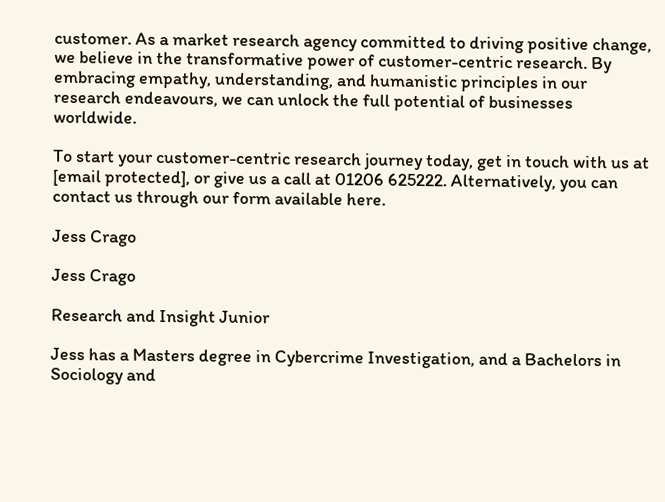customer. As a market research agency committed to driving positive change, we believe in the transformative power of customer-centric research. By embracing empathy, understanding, and humanistic principles in our research endeavours, we can unlock the full potential of businesses worldwide.

To start your customer-centric research journey today, get in touch with us at [email protected], or give us a call at 01206 625222. Alternatively, you can contact us through our form available here.

Jess Crago

Jess Crago

Research and Insight Junior

Jess has a Masters degree in Cybercrime Investigation, and a Bachelors in Sociology and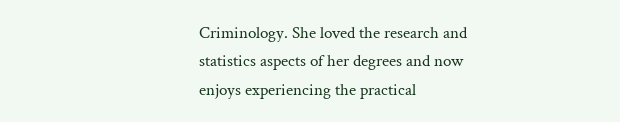Criminology. She loved the research and statistics aspects of her degrees and now enjoys experiencing the practical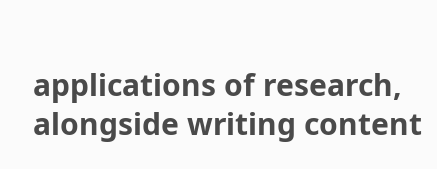applications of research, alongside writing content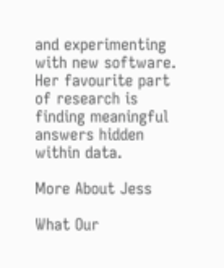and experimenting with new software. Her favourite part of research is finding meaningful answers hidden within data.

More About Jess

What Our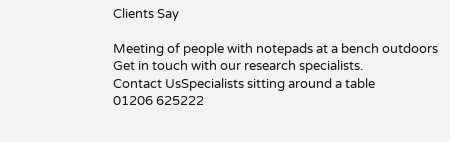Clients Say

Meeting of people with notepads at a bench outdoors
Get in touch with our research specialists.
Contact UsSpecialists sitting around a table
01206 625222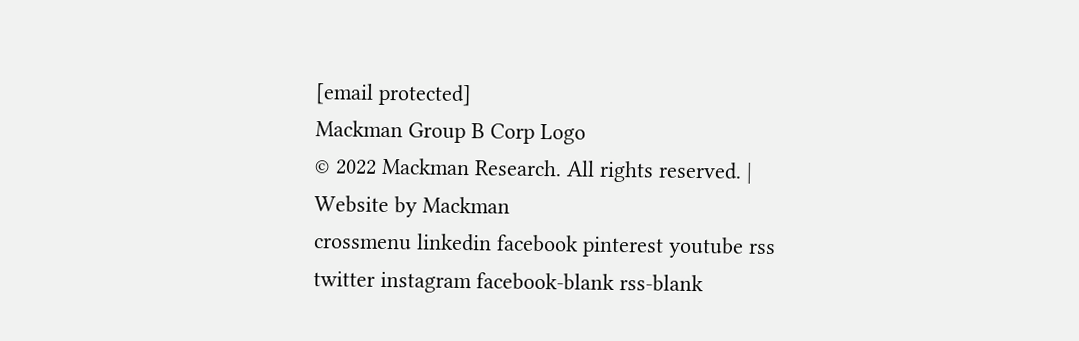[email protected]
Mackman Group B Corp Logo
© 2022 Mackman Research. All rights reserved. | Website by Mackman
crossmenu linkedin facebook pinterest youtube rss twitter instagram facebook-blank rss-blank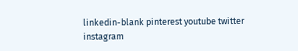linkedin-blank pinterest youtube twitter instagram